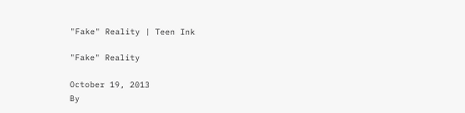"Fake" Reality | Teen Ink

"Fake" Reality

October 19, 2013
By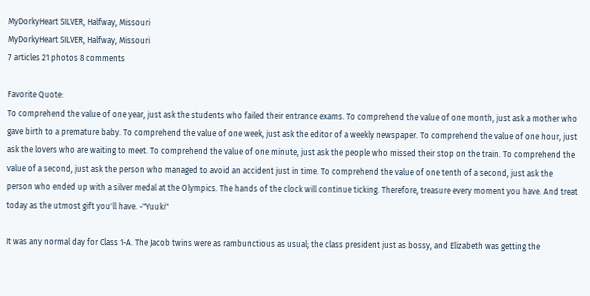MyDorkyHeart SILVER, Halfway, Missouri
MyDorkyHeart SILVER, Halfway, Missouri
7 articles 21 photos 8 comments

Favorite Quote:
To comprehend the value of one year, just ask the students who failed their entrance exams. To comprehend the value of one month, just ask a mother who gave birth to a premature baby. To comprehend the value of one week, just ask the editor of a weekly newspaper. To comprehend the value of one hour, just ask the lovers who are waiting to meet. To comprehend the value of one minute, just ask the people who missed their stop on the train. To comprehend the value of a second, just ask the person who managed to avoid an accident just in time. To comprehend the value of one tenth of a second, just ask the person who ended up with a silver medal at the Olympics. The hands of the clock will continue ticking. Therefore, treasure every moment you have. And treat today as the utmost gift you'll have. -"Yuuki"

It was any normal day for Class 1-A. The Jacob twins were as rambunctious as usual; the class president just as bossy, and Elizabeth was getting the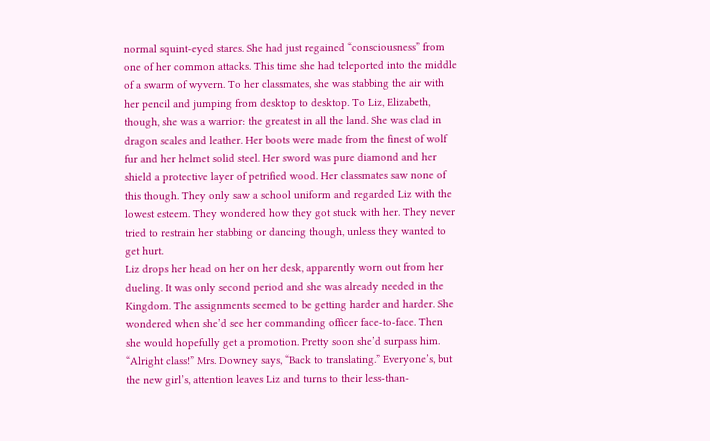normal squint-eyed stares. She had just regained “consciousness” from one of her common attacks. This time she had teleported into the middle of a swarm of wyvern. To her classmates, she was stabbing the air with her pencil and jumping from desktop to desktop. To Liz, Elizabeth, though, she was a warrior: the greatest in all the land. She was clad in dragon scales and leather. Her boots were made from the finest of wolf fur and her helmet solid steel. Her sword was pure diamond and her shield a protective layer of petrified wood. Her classmates saw none of this though. They only saw a school uniform and regarded Liz with the lowest esteem. They wondered how they got stuck with her. They never tried to restrain her stabbing or dancing though, unless they wanted to get hurt.
Liz drops her head on her on her desk, apparently worn out from her dueling. It was only second period and she was already needed in the Kingdom. The assignments seemed to be getting harder and harder. She wondered when she’d see her commanding officer face-to-face. Then she would hopefully get a promotion. Pretty soon she’d surpass him. “Alright class!” Mrs. Downey says, “Back to translating.” Everyone’s, but the new girl’s, attention leaves Liz and turns to their less-than-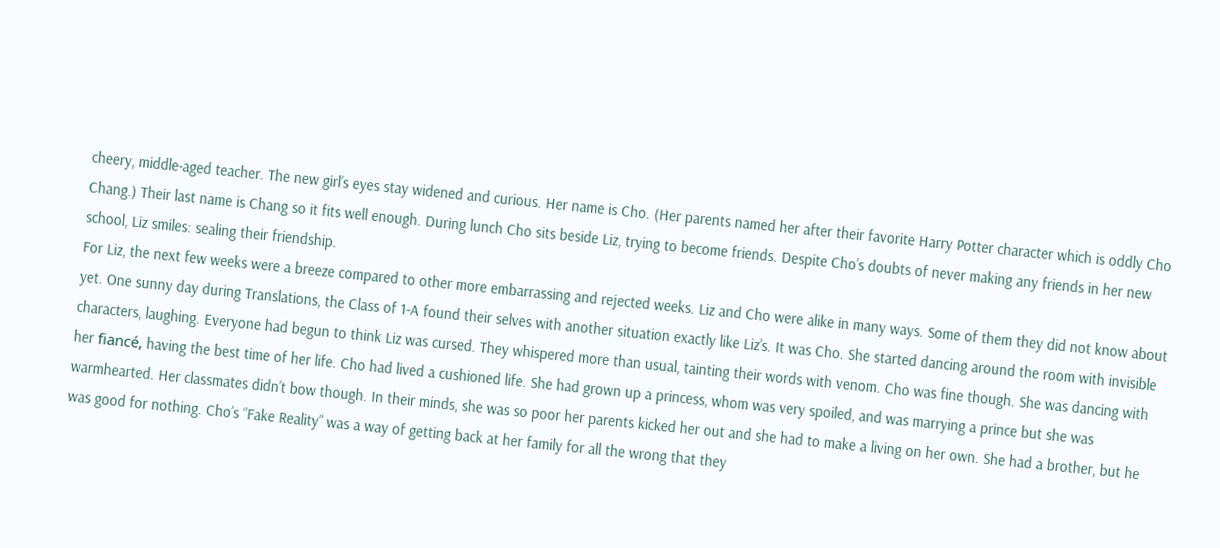cheery, middle-aged teacher. The new girl’s eyes stay widened and curious. Her name is Cho. (Her parents named her after their favorite Harry Potter character which is oddly Cho Chang.) Their last name is Chang so it fits well enough. During lunch Cho sits beside Liz, trying to become friends. Despite Cho’s doubts of never making any friends in her new school, Liz smiles: sealing their friendship.
For Liz, the next few weeks were a breeze compared to other more embarrassing and rejected weeks. Liz and Cho were alike in many ways. Some of them they did not know about yet. One sunny day during Translations, the Class of 1-A found their selves with another situation exactly like Liz’s. It was Cho. She started dancing around the room with invisible characters, laughing. Everyone had begun to think Liz was cursed. They whispered more than usual, tainting their words with venom. Cho was fine though. She was dancing with her fiancé, having the best time of her life. Cho had lived a cushioned life. She had grown up a princess, whom was very spoiled, and was marrying a prince but she was warmhearted. Her classmates didn’t bow though. In their minds, she was so poor her parents kicked her out and she had to make a living on her own. She had a brother, but he was good for nothing. Cho’s “Fake Reality” was a way of getting back at her family for all the wrong that they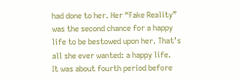had done to her. Her “Fake Reality” was the second chance for a happy life to be bestowed upon her. That’s all she ever wanted: a happy life.
It was about fourth period before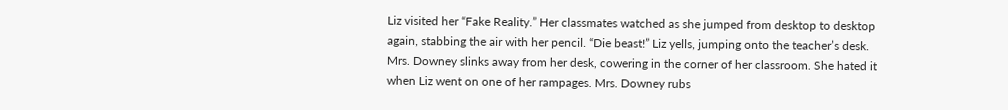Liz visited her “Fake Reality.” Her classmates watched as she jumped from desktop to desktop again, stabbing the air with her pencil. “Die beast!” Liz yells, jumping onto the teacher’s desk. Mrs. Downey slinks away from her desk, cowering in the corner of her classroom. She hated it when Liz went on one of her rampages. Mrs. Downey rubs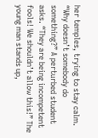her temples, trying to stay calm. “Why doesn’t somebody do something?” A perturbed student asks. “They are being incompetent fools! We shouldn’t allow this!” The young man stands up,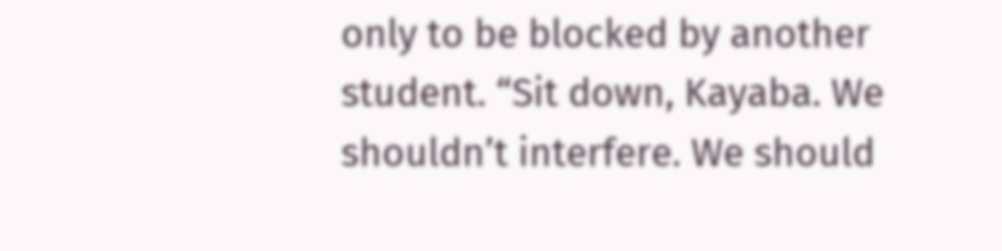only to be blocked by another student. “Sit down, Kayaba. We shouldn’t interfere. We should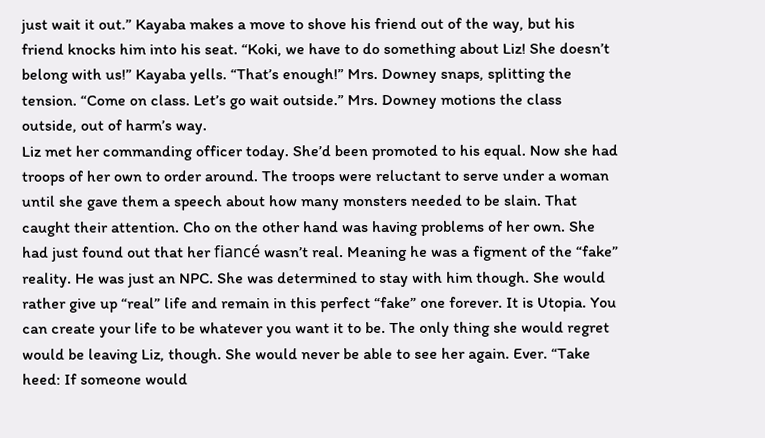just wait it out.” Kayaba makes a move to shove his friend out of the way, but his friend knocks him into his seat. “Koki, we have to do something about Liz! She doesn’t belong with us!” Kayaba yells. “That’s enough!” Mrs. Downey snaps, splitting the tension. “Come on class. Let’s go wait outside.” Mrs. Downey motions the class outside, out of harm’s way.
Liz met her commanding officer today. She’d been promoted to his equal. Now she had troops of her own to order around. The troops were reluctant to serve under a woman until she gave them a speech about how many monsters needed to be slain. That caught their attention. Cho on the other hand was having problems of her own. She had just found out that her fiancé wasn’t real. Meaning he was a figment of the “fake” reality. He was just an NPC. She was determined to stay with him though. She would rather give up “real” life and remain in this perfect “fake” one forever. It is Utopia. You can create your life to be whatever you want it to be. The only thing she would regret would be leaving Liz, though. She would never be able to see her again. Ever. “Take heed: If someone would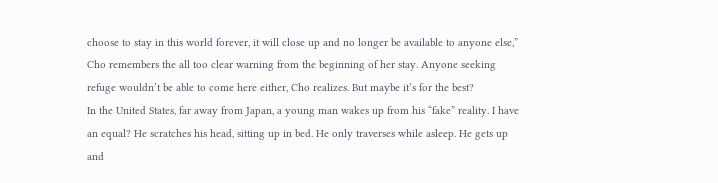choose to stay in this world forever, it will close up and no longer be available to anyone else,” Cho remembers the all too clear warning from the beginning of her stay. Anyone seeking refuge wouldn’t be able to come here either, Cho realizes. But maybe it’s for the best?
In the United States, far away from Japan, a young man wakes up from his “fake” reality. I have an equal? He scratches his head, sitting up in bed. He only traverses while asleep. He gets up and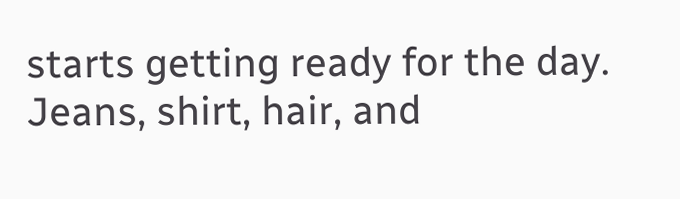starts getting ready for the day. Jeans, shirt, hair, and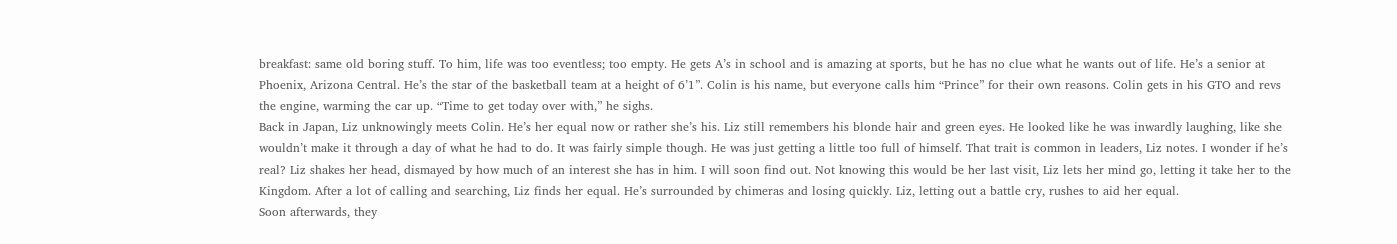breakfast: same old boring stuff. To him, life was too eventless; too empty. He gets A’s in school and is amazing at sports, but he has no clue what he wants out of life. He’s a senior at Phoenix, Arizona Central. He’s the star of the basketball team at a height of 6’1”. Colin is his name, but everyone calls him “Prince” for their own reasons. Colin gets in his GTO and revs the engine, warming the car up. “Time to get today over with,” he sighs.
Back in Japan, Liz unknowingly meets Colin. He’s her equal now or rather she’s his. Liz still remembers his blonde hair and green eyes. He looked like he was inwardly laughing, like she wouldn’t make it through a day of what he had to do. It was fairly simple though. He was just getting a little too full of himself. That trait is common in leaders, Liz notes. I wonder if he’s real? Liz shakes her head, dismayed by how much of an interest she has in him. I will soon find out. Not knowing this would be her last visit, Liz lets her mind go, letting it take her to the Kingdom. After a lot of calling and searching, Liz finds her equal. He’s surrounded by chimeras and losing quickly. Liz, letting out a battle cry, rushes to aid her equal.
Soon afterwards, they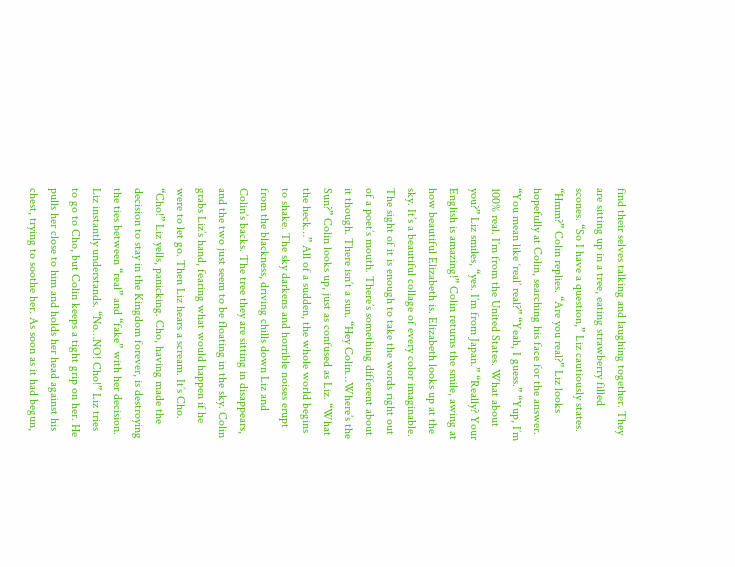find their selves talking and laughing together. They are sitting up in a tree, eating strawberry filled scones. “So I have a question,” Liz cautiously states. “Hmm?” Colin replies. “Are you real?” Liz looks hopefully at Colin, searching his face for the answer. “You mean like ‘real’ real?” “Yeah, I guess.” “Yup, I’m 100% real. I’m from the United States. What about you?” Liz smiles, “yes. I’m from Japan.” “Really? Your English is amazing!” Colin returns the smile, awing at how beautiful Elizabeth is. Elizabeth looks up at the sky. It’s a beautiful collage of every color imaginable. The sight of it is enough to take the words right out of a poet’s mouth. There’s something different about it though. There isn’t a sun. “Hey Colin…Where’s the Sun?” Colin looks up, just as confused as Liz. “What the heck…” All of a sudden, the whole world begins to shake. The sky darkens and horrible noises erupt from the blackness, driving chills down Liz and Colin’s backs. The tree they are sitting in disappears, and the two just seem to be floating in the sky. Colin grabs Liz’s hand, fearing what would happen if he were to let go. Then Liz hears a scream. It’s Cho. “Cho!” Liz yells, panicking. Cho, having made the decision to stay in the Kingdom forever, is destroying the ties between “real” and “fake” with her decision. Liz instantly understands. “No…NO! Cho!” Liz tries to go to Cho, but Colin keeps a tight grip on her. He pulls her close to him and holds her head against his chest, trying to soothe her. As soon as it had begun,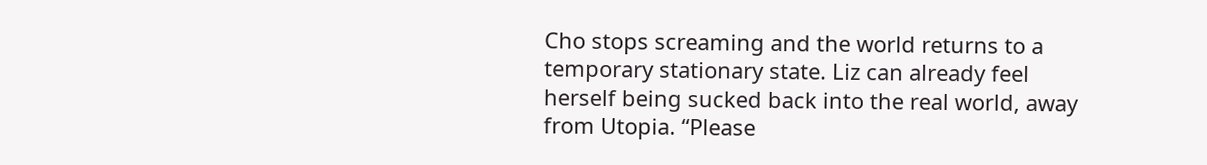Cho stops screaming and the world returns to a temporary stationary state. Liz can already feel herself being sucked back into the real world, away from Utopia. “Please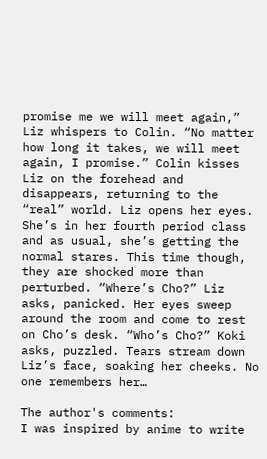promise me we will meet again,” Liz whispers to Colin. “No matter how long it takes, we will meet again, I promise.” Colin kisses Liz on the forehead and disappears, returning to the “real” world. Liz opens her eyes. She’s in her fourth period class and as usual, she’s getting the normal stares. This time though, they are shocked more than perturbed. “Where’s Cho?” Liz asks, panicked. Her eyes sweep around the room and come to rest on Cho’s desk. “Who’s Cho?” Koki asks, puzzled. Tears stream down Liz’s face, soaking her cheeks. No one remembers her…

The author's comments:
I was inspired by anime to write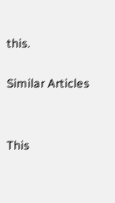this.

Similar Articles


This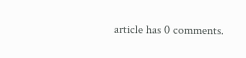article has 0 comments.